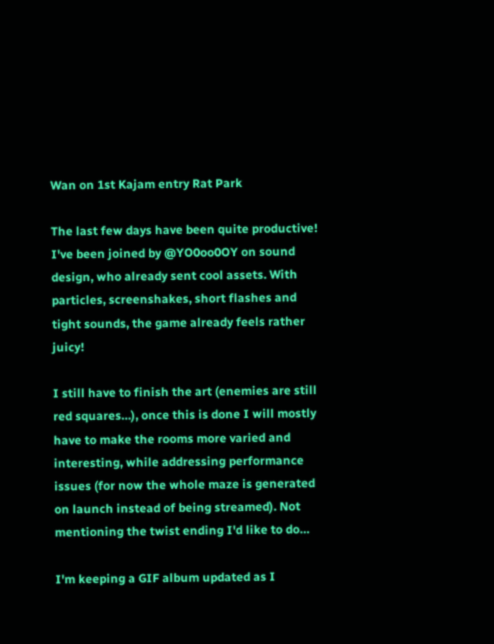Wan on 1st Kajam entry Rat Park

The last few days have been quite productive! I've been joined by @YO0oo0OY on sound design, who already sent cool assets. With particles, screenshakes, short flashes and tight sounds, the game already feels rather juicy!

I still have to finish the art (enemies are still red squares…), once this is done I will mostly have to make the rooms more varied and interesting, while addressing performance issues (for now the whole maze is generated on launch instead of being streamed). Not mentioning the twist ending I'd like to do…

I'm keeping a GIF album updated as I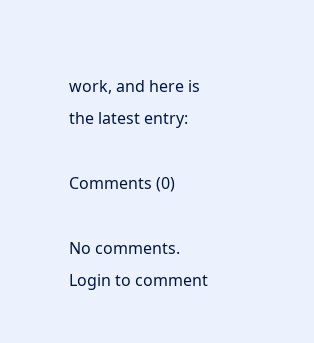work, and here is the latest entry:

Comments (0)

No comments.
Login to comment